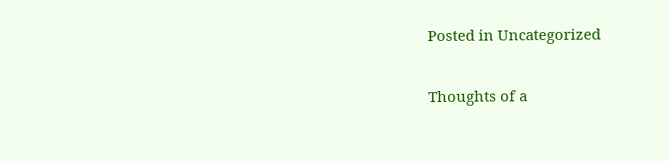Posted in Uncategorized

Thoughts of a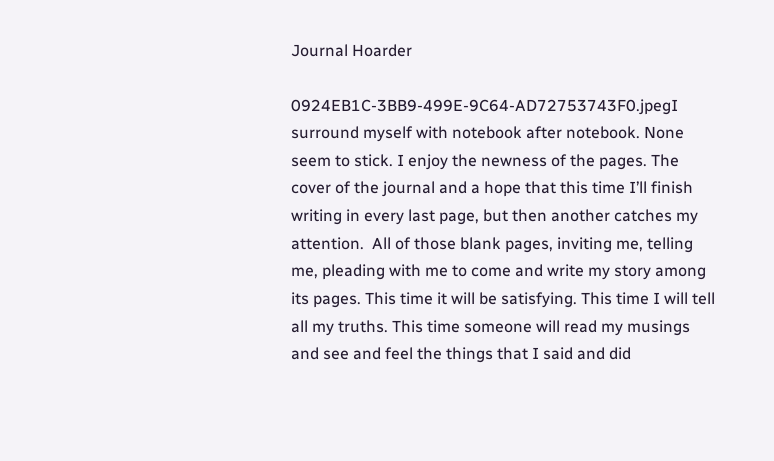Journal Hoarder

0924EB1C-3BB9-499E-9C64-AD72753743F0.jpegI surround myself with notebook after notebook. None seem to stick. I enjoy the newness of the pages. The cover of the journal and a hope that this time I’ll finish writing in every last page, but then another catches my attention.  All of those blank pages, inviting me, telling me, pleading with me to come and write my story among its pages. This time it will be satisfying. This time I will tell all my truths. This time someone will read my musings and see and feel the things that I said and did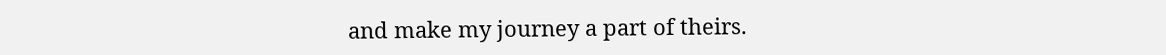and make my journey a part of theirs.